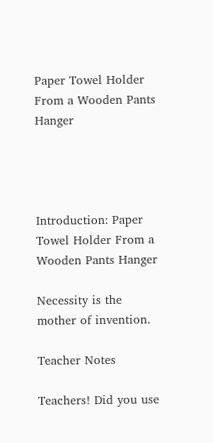Paper Towel Holder From a Wooden Pants Hanger




Introduction: Paper Towel Holder From a Wooden Pants Hanger

Necessity is the mother of invention.

Teacher Notes

Teachers! Did you use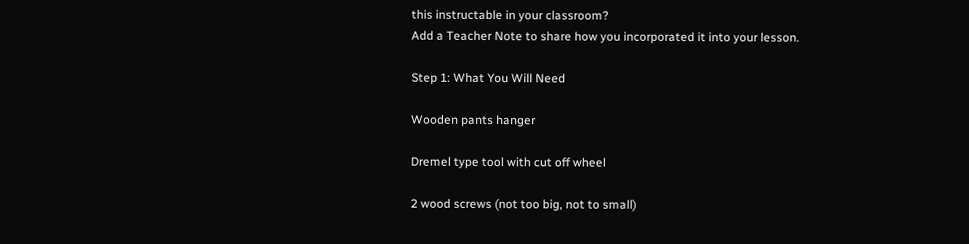this instructable in your classroom?
Add a Teacher Note to share how you incorporated it into your lesson.

Step 1: What You Will Need

Wooden pants hanger

Dremel type tool with cut off wheel

2 wood screws (not too big, not to small)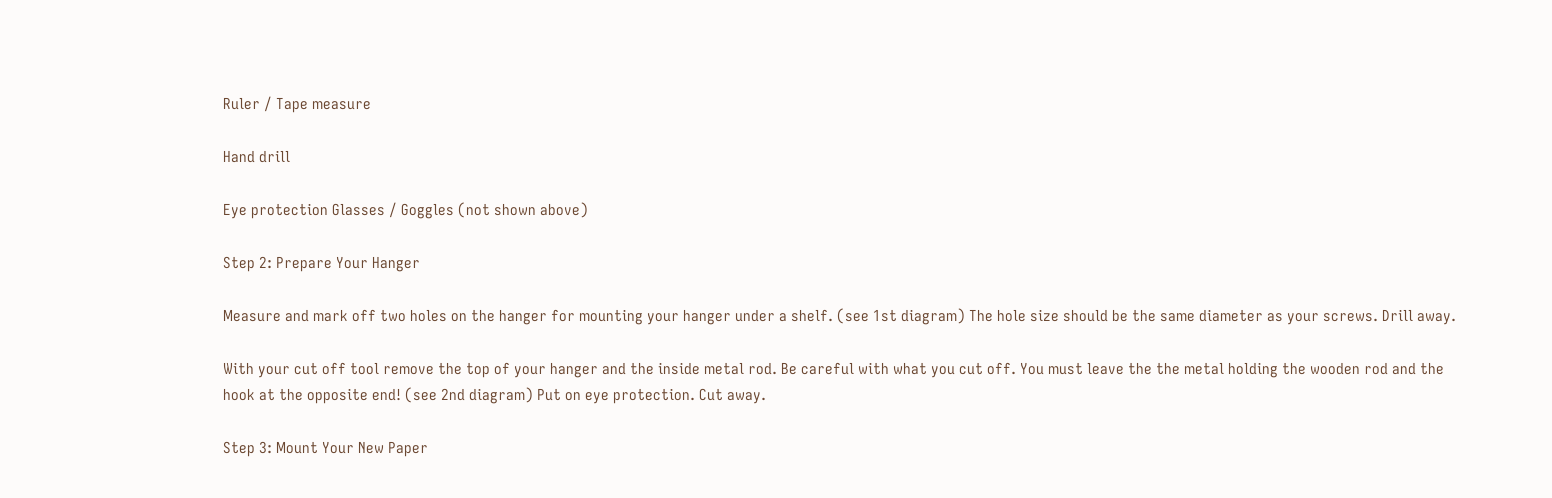Ruler / Tape measure

Hand drill

Eye protection Glasses / Goggles (not shown above)

Step 2: Prepare Your Hanger

Measure and mark off two holes on the hanger for mounting your hanger under a shelf. (see 1st diagram) The hole size should be the same diameter as your screws. Drill away.

With your cut off tool remove the top of your hanger and the inside metal rod. Be careful with what you cut off. You must leave the the metal holding the wooden rod and the hook at the opposite end! (see 2nd diagram) Put on eye protection. Cut away.

Step 3: Mount Your New Paper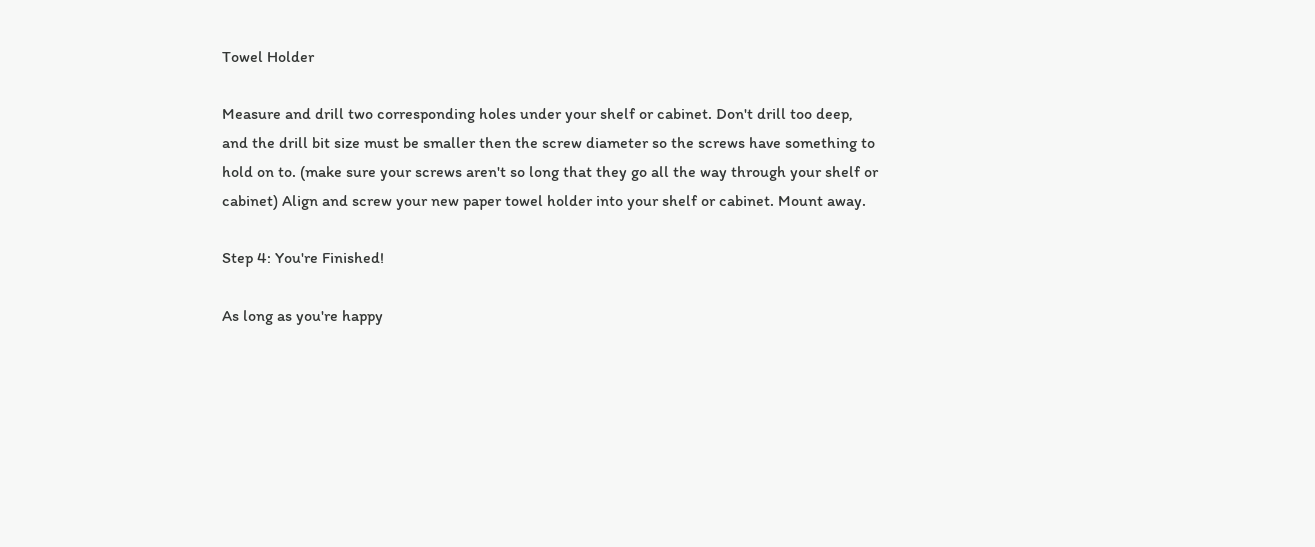Towel Holder

Measure and drill two corresponding holes under your shelf or cabinet. Don't drill too deep, and the drill bit size must be smaller then the screw diameter so the screws have something to hold on to. (make sure your screws aren't so long that they go all the way through your shelf or cabinet) Align and screw your new paper towel holder into your shelf or cabinet. Mount away.

Step 4: You're Finished!

As long as you're happy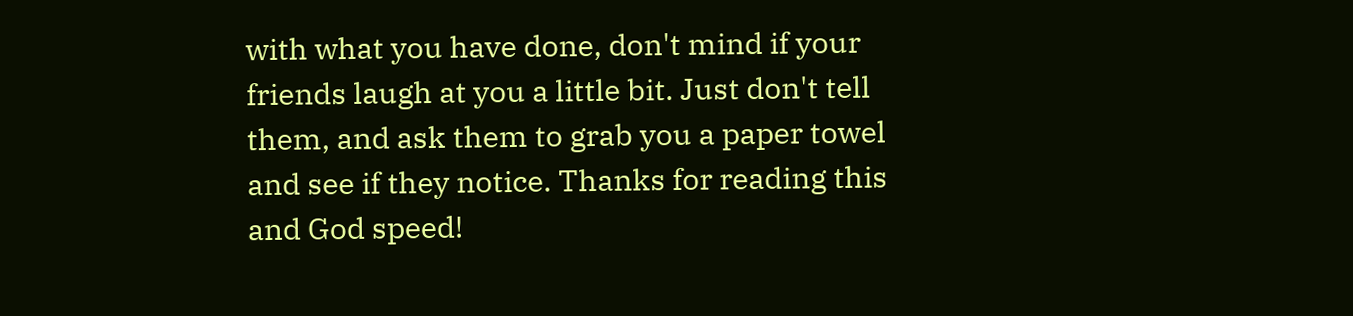with what you have done, don't mind if your friends laugh at you a little bit. Just don't tell them, and ask them to grab you a paper towel and see if they notice. Thanks for reading this and God speed!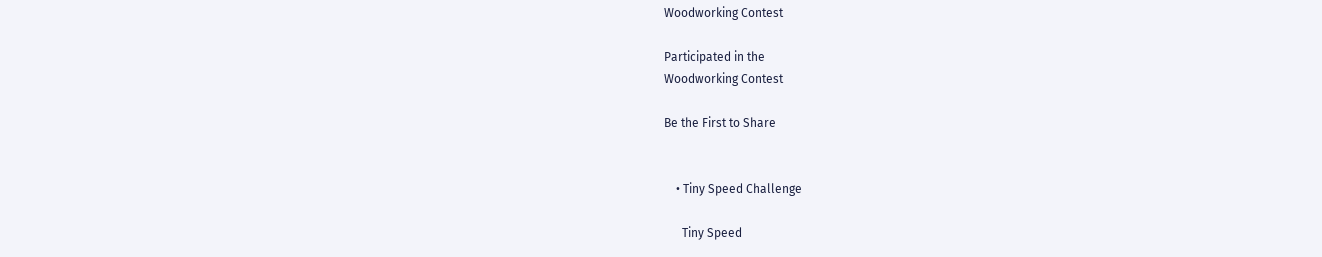Woodworking Contest

Participated in the
Woodworking Contest

Be the First to Share


    • Tiny Speed Challenge

      Tiny Speed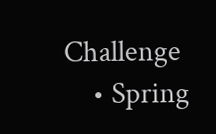Challenge
    • Spring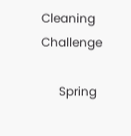Cleaning Challenge

      Spring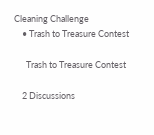Cleaning Challenge
    • Trash to Treasure Contest

      Trash to Treasure Contest

    2 Discussions